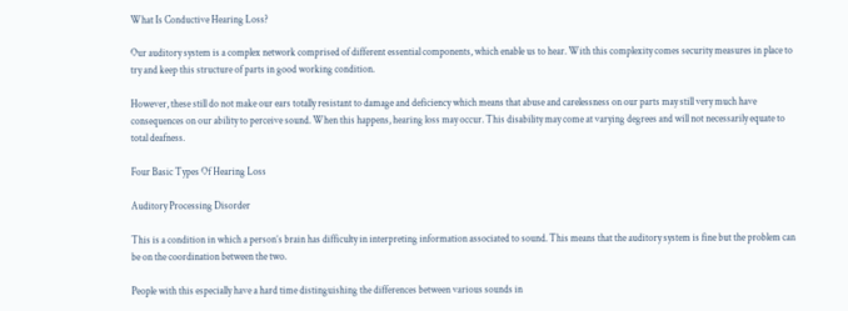What Is Conductive Hearing Loss?

Our auditory system is a complex network comprised of different essential components, which enable us to hear. With this complexity comes security measures in place to try and keep this structure of parts in good working condition.

However, these still do not make our ears totally resistant to damage and deficiency which means that abuse and carelessness on our parts may still very much have consequences on our ability to perceive sound. When this happens, hearing loss may occur. This disability may come at varying degrees and will not necessarily equate to total deafness.

Four Basic Types Of Hearing Loss

Auditory Processing Disorder

This is a condition in which a person’s brain has difficulty in interpreting information associated to sound. This means that the auditory system is fine but the problem can be on the coordination between the two.

People with this especially have a hard time distinguishing the differences between various sounds in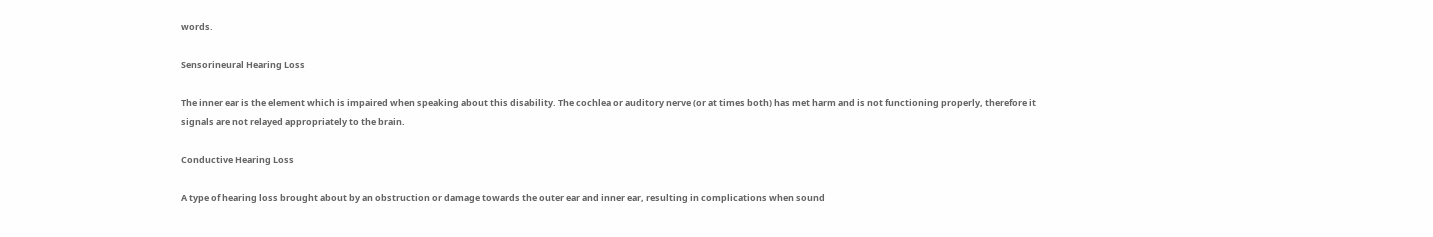words.

Sensorineural Hearing Loss

The inner ear is the element which is impaired when speaking about this disability. The cochlea or auditory nerve (or at times both) has met harm and is not functioning properly, therefore it signals are not relayed appropriately to the brain.

Conductive Hearing Loss

A type of hearing loss brought about by an obstruction or damage towards the outer ear and inner ear, resulting in complications when sound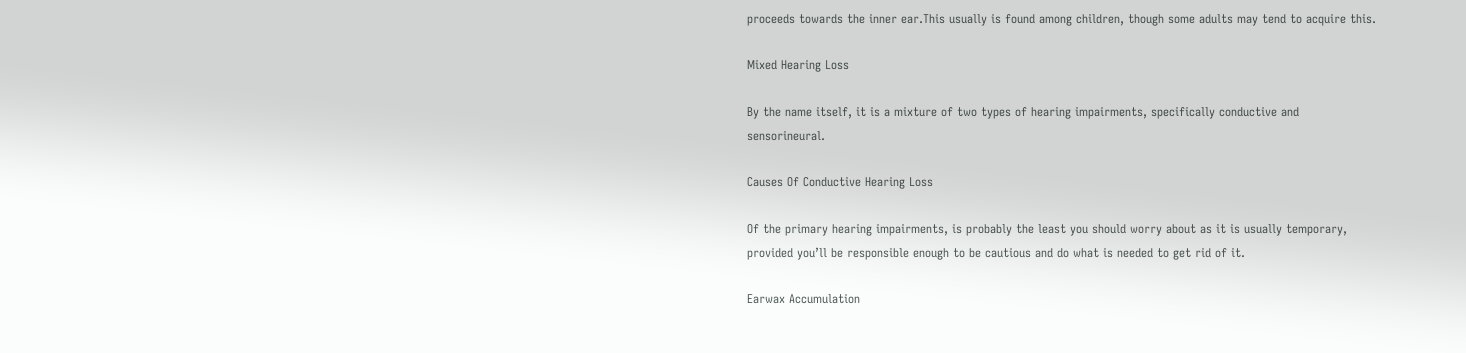proceeds towards the inner ear.This usually is found among children, though some adults may tend to acquire this.

Mixed Hearing Loss

By the name itself, it is a mixture of two types of hearing impairments, specifically conductive and sensorineural.

Causes Of Conductive Hearing Loss

Of the primary hearing impairments, is probably the least you should worry about as it is usually temporary, provided you’ll be responsible enough to be cautious and do what is needed to get rid of it.

Earwax Accumulation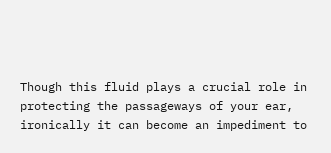Though this fluid plays a crucial role in protecting the passageways of your ear, ironically it can become an impediment to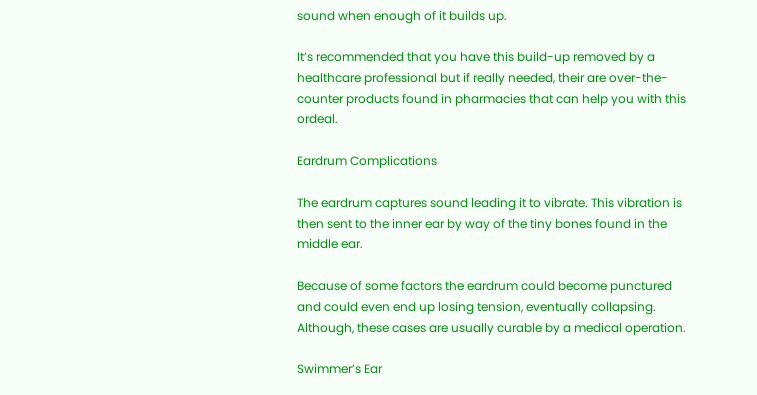sound when enough of it builds up.

It’s recommended that you have this build-up removed by a healthcare professional but if really needed, their are over-the-counter products found in pharmacies that can help you with this ordeal.

Eardrum Complications

The eardrum captures sound leading it to vibrate. This vibration is then sent to the inner ear by way of the tiny bones found in the middle ear.

Because of some factors the eardrum could become punctured and could even end up losing tension, eventually collapsing. Although, these cases are usually curable by a medical operation.

Swimmer’s Ear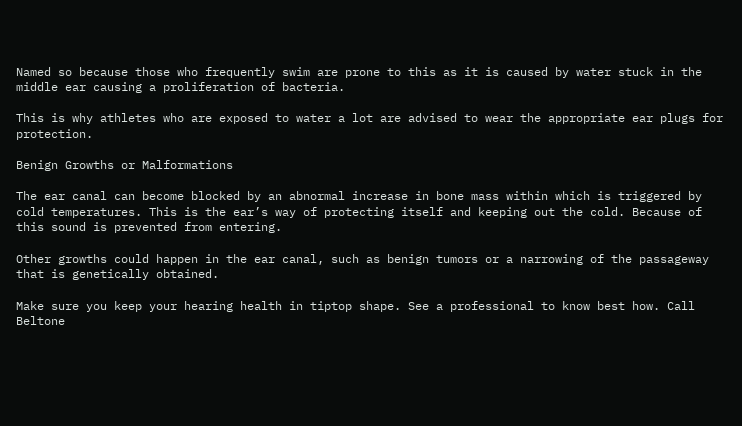Named so because those who frequently swim are prone to this as it is caused by water stuck in the middle ear causing a proliferation of bacteria.

This is why athletes who are exposed to water a lot are advised to wear the appropriate ear plugs for protection.

Benign Growths or Malformations

The ear canal can become blocked by an abnormal increase in bone mass within which is triggered by cold temperatures. This is the ear’s way of protecting itself and keeping out the cold. Because of this sound is prevented from entering.

Other growths could happen in the ear canal, such as benign tumors or a narrowing of the passageway that is genetically obtained.

Make sure you keep your hearing health in tiptop shape. See a professional to know best how. Call Beltone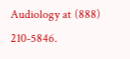Audiology at (888) 210-5846.